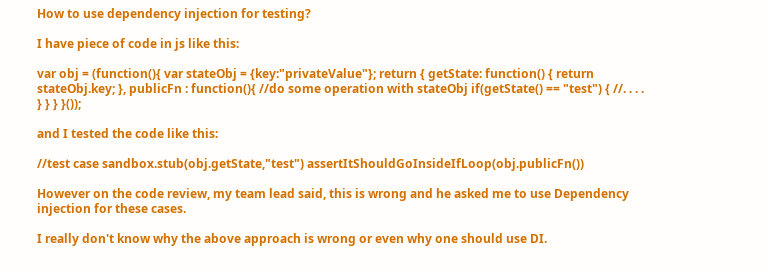How to use dependency injection for testing?

I have piece of code in js like this:

var obj = (function(){ var stateObj = {key:"privateValue"}; return { getState: function() { return stateObj.key; }, publicFn : function(){ //do some operation with stateObj if(getState() == "test") { //. . . . } } } }());

and I tested the code like this:

//test case sandbox.stub(obj.getState,"test") assertItShouldGoInsideIfLoop(obj.publicFn())

However on the code review, my team lead said, this is wrong and he asked me to use Dependency injection for these cases.

I really don't know why the above approach is wrong or even why one should use DI.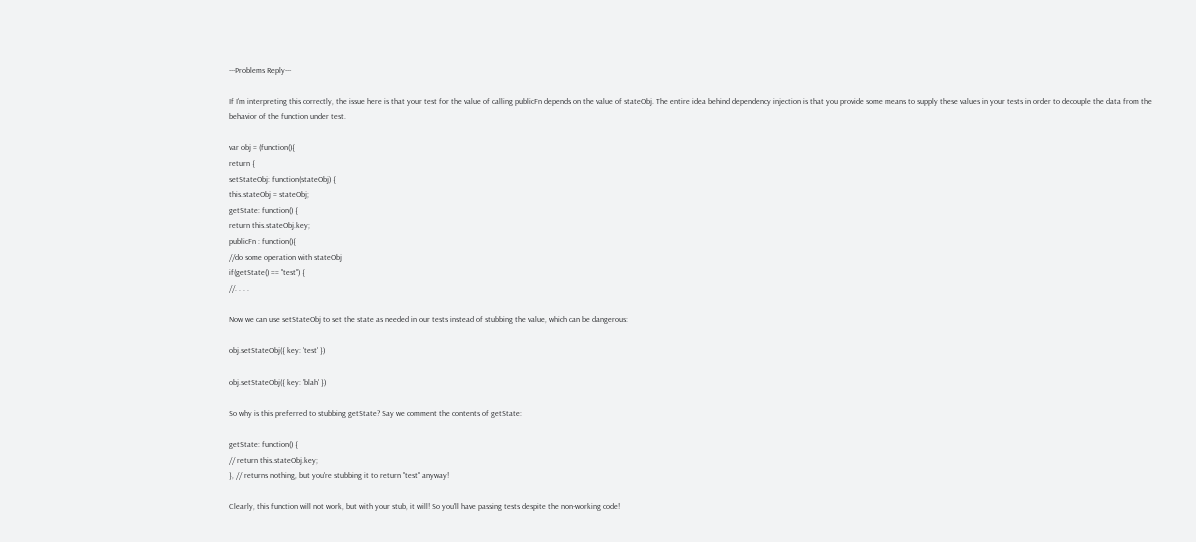---Problems Reply---

If I'm interpreting this correctly, the issue here is that your test for the value of calling publicFn depends on the value of stateObj. The entire idea behind dependency injection is that you provide some means to supply these values in your tests in order to decouple the data from the behavior of the function under test.

var obj = (function(){
return {
setStateObj: function(stateObj) {
this.stateObj = stateObj;
getState: function() {
return this.stateObj.key;
publicFn : function(){
//do some operation with stateObj
if(getState() == "test") {
//. . . .

Now we can use setStateObj to set the state as needed in our tests instead of stubbing the value, which can be dangerous:

obj.setStateObj({ key: 'test' })

obj.setStateObj({ key: 'blah' })

So why is this preferred to stubbing getState? Say we comment the contents of getState:

getState: function() {
// return this.stateObj.key;
}, // returns nothing, but you're stubbing it to return "test" anyway!

Clearly, this function will not work, but with your stub, it will! So you'll have passing tests despite the non-working code!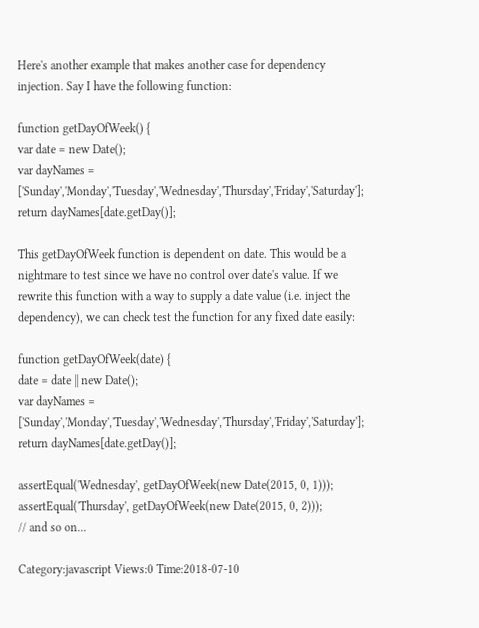Here's another example that makes another case for dependency injection. Say I have the following function:

function getDayOfWeek() {
var date = new Date();
var dayNames = ['Sunday','Monday','Tuesday','Wednesday','Thursday','Friday','Saturday'];
return dayNames[date.getDay()];

This getDayOfWeek function is dependent on date. This would be a nightmare to test since we have no control over date's value. If we rewrite this function with a way to supply a date value (i.e. inject the dependency), we can check test the function for any fixed date easily:

function getDayOfWeek(date) {
date = date || new Date();
var dayNames = ['Sunday','Monday','Tuesday','Wednesday','Thursday','Friday','Saturday'];
return dayNames[date.getDay()];

assertEqual('Wednesday', getDayOfWeek(new Date(2015, 0, 1)));
assertEqual('Thursday', getDayOfWeek(new Date(2015, 0, 2)));
// and so on...

Category:javascript Views:0 Time:2018-07-10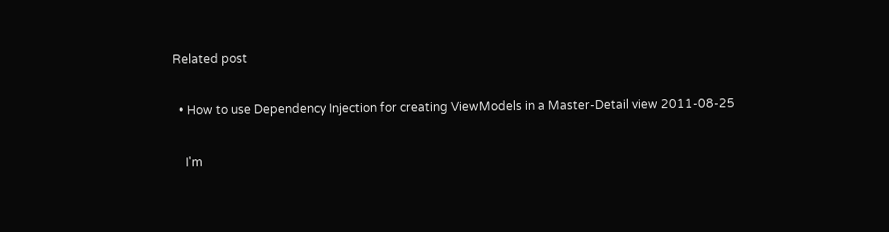Related post

  • How to use Dependency Injection for creating ViewModels in a Master-Detail view 2011-08-25

    I'm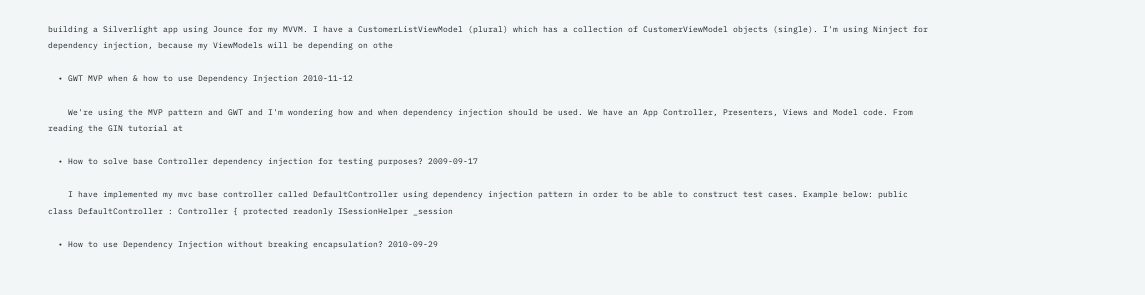building a Silverlight app using Jounce for my MVVM. I have a CustomerListViewModel (plural) which has a collection of CustomerViewModel objects (single). I'm using Ninject for dependency injection, because my ViewModels will be depending on othe

  • GWT MVP when & how to use Dependency Injection 2010-11-12

    We're using the MVP pattern and GWT and I'm wondering how and when dependency injection should be used. We have an App Controller, Presenters, Views and Model code. From reading the GIN tutorial at

  • How to solve base Controller dependency injection for testing purposes? 2009-09-17

    I have implemented my mvc base controller called DefaultController using dependency injection pattern in order to be able to construct test cases. Example below: public class DefaultController : Controller { protected readonly ISessionHelper _session

  • How to use Dependency Injection without breaking encapsulation? 2010-09-29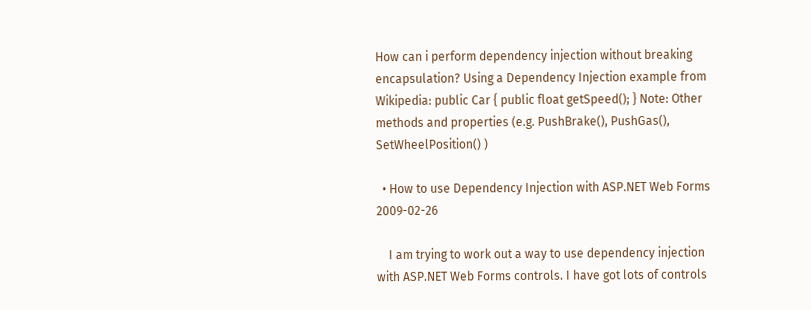How can i perform dependency injection without breaking encapsulation? Using a Dependency Injection example from Wikipedia: public Car { public float getSpeed(); } Note: Other methods and properties (e.g. PushBrake(), PushGas(), SetWheelPosition() )

  • How to use Dependency Injection with ASP.NET Web Forms 2009-02-26

    I am trying to work out a way to use dependency injection with ASP.NET Web Forms controls. I have got lots of controls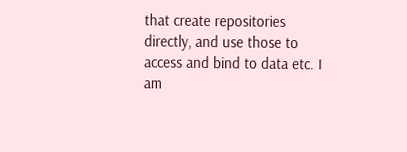that create repositories directly, and use those to access and bind to data etc. I am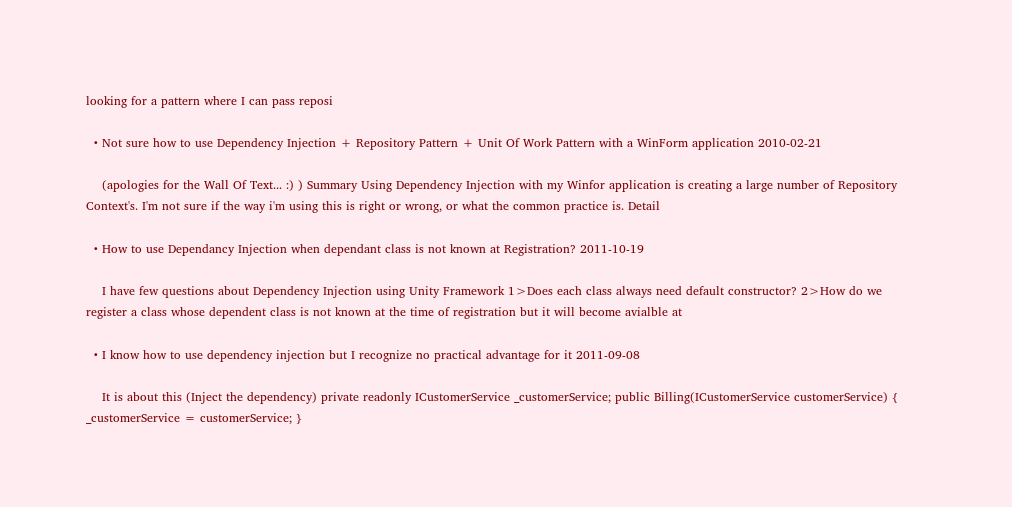looking for a pattern where I can pass reposi

  • Not sure how to use Dependency Injection + Repository Pattern + Unit Of Work Pattern with a WinForm application 2010-02-21

    (apologies for the Wall Of Text... :) ) Summary Using Dependency Injection with my Winfor application is creating a large number of Repository Context's. I'm not sure if the way i'm using this is right or wrong, or what the common practice is. Detail

  • How to use Dependancy Injection when dependant class is not known at Registration? 2011-10-19

    I have few questions about Dependency Injection using Unity Framework 1>Does each class always need default constructor? 2>How do we register a class whose dependent class is not known at the time of registration but it will become avialble at

  • I know how to use dependency injection but I recognize no practical advantage for it 2011-09-08

    It is about this (Inject the dependency) private readonly ICustomerService _customerService; public Billing(ICustomerService customerService) { _customerService = customerService; }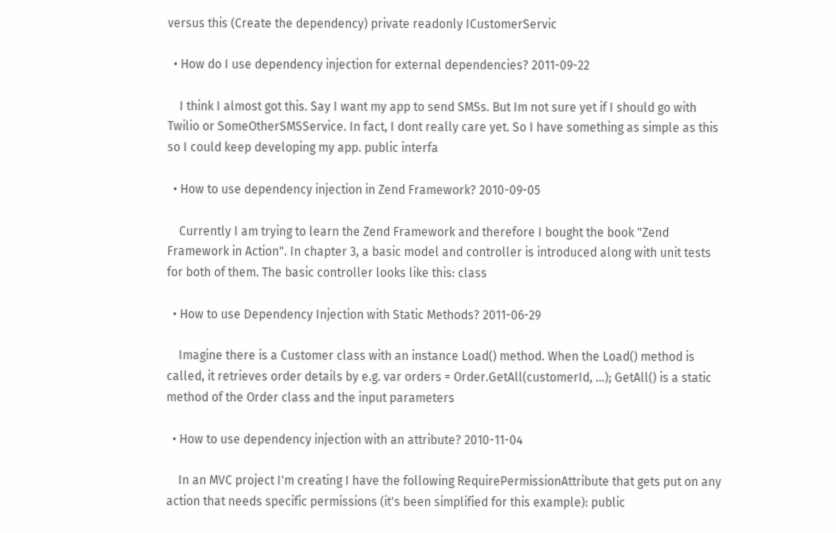versus this (Create the dependency) private readonly ICustomerServic

  • How do I use dependency injection for external dependencies? 2011-09-22

    I think I almost got this. Say I want my app to send SMSs. But Im not sure yet if I should go with Twilio or SomeOtherSMSService. In fact, I dont really care yet. So I have something as simple as this so I could keep developing my app. public interfa

  • How to use dependency injection in Zend Framework? 2010-09-05

    Currently I am trying to learn the Zend Framework and therefore I bought the book "Zend Framework in Action". In chapter 3, a basic model and controller is introduced along with unit tests for both of them. The basic controller looks like this: class

  • How to use Dependency Injection with Static Methods? 2011-06-29

    Imagine there is a Customer class with an instance Load() method. When the Load() method is called, it retrieves order details by e.g. var orders = Order.GetAll(customerId, ...); GetAll() is a static method of the Order class and the input parameters

  • How to use dependency injection with an attribute? 2010-11-04

    In an MVC project I'm creating I have the following RequirePermissionAttribute that gets put on any action that needs specific permissions (it's been simplified for this example): public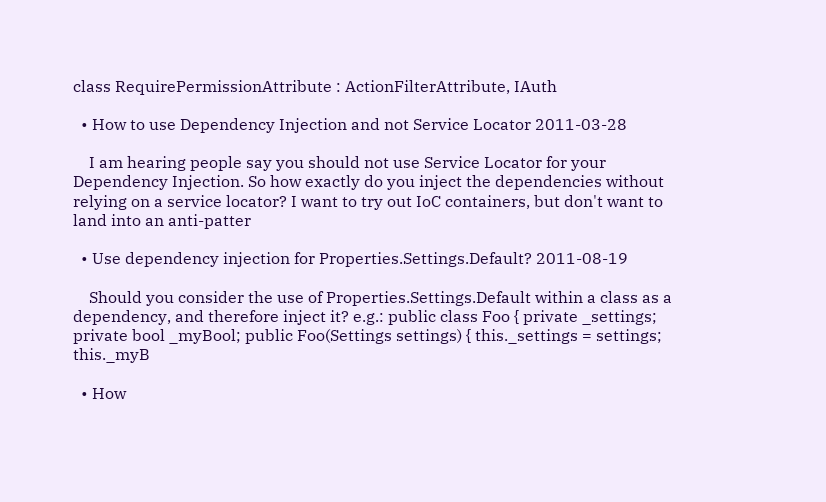class RequirePermissionAttribute : ActionFilterAttribute, IAuth

  • How to use Dependency Injection and not Service Locator 2011-03-28

    I am hearing people say you should not use Service Locator for your Dependency Injection. So how exactly do you inject the dependencies without relying on a service locator? I want to try out IoC containers, but don't want to land into an anti-patter

  • Use dependency injection for Properties.Settings.Default? 2011-08-19

    Should you consider the use of Properties.Settings.Default within a class as a dependency, and therefore inject it? e.g.: public class Foo { private _settings; private bool _myBool; public Foo(Settings settings) { this._settings = settings; this._myB

  • How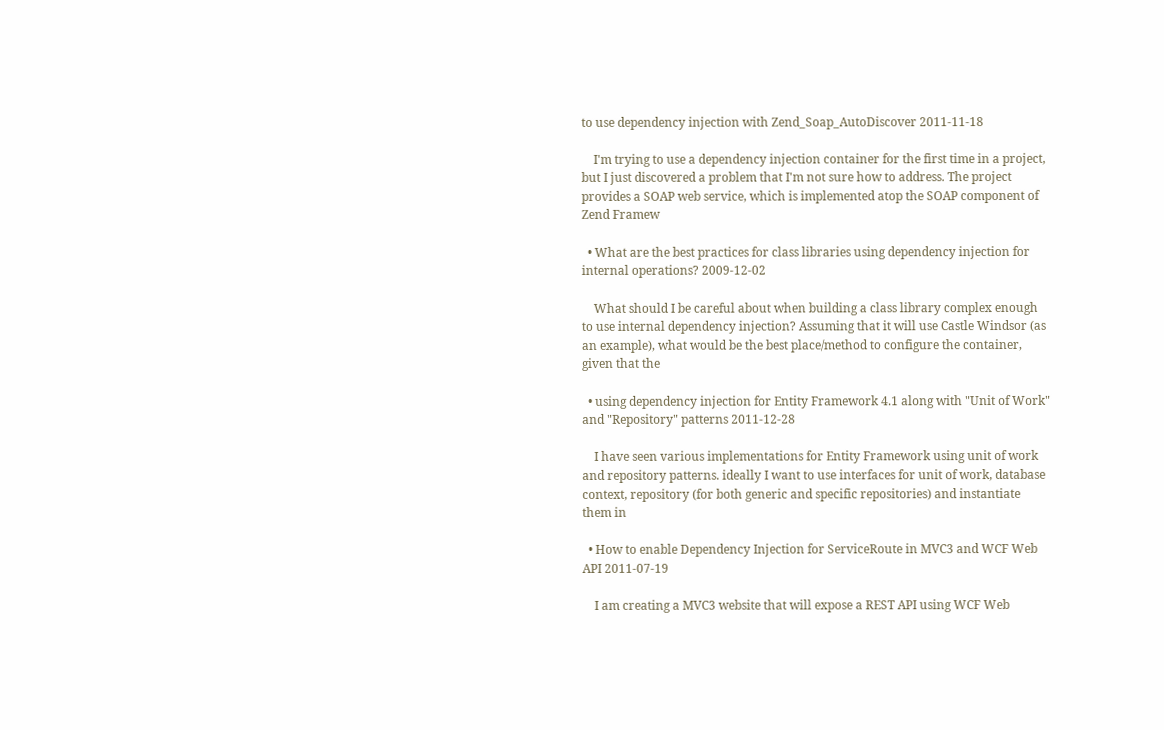to use dependency injection with Zend_Soap_AutoDiscover 2011-11-18

    I'm trying to use a dependency injection container for the first time in a project, but I just discovered a problem that I'm not sure how to address. The project provides a SOAP web service, which is implemented atop the SOAP component of Zend Framew

  • What are the best practices for class libraries using dependency injection for internal operations? 2009-12-02

    What should I be careful about when building a class library complex enough to use internal dependency injection? Assuming that it will use Castle Windsor (as an example), what would be the best place/method to configure the container, given that the

  • using dependency injection for Entity Framework 4.1 along with "Unit of Work" and "Repository" patterns 2011-12-28

    I have seen various implementations for Entity Framework using unit of work and repository patterns. ideally I want to use interfaces for unit of work, database context, repository (for both generic and specific repositories) and instantiate them in

  • How to enable Dependency Injection for ServiceRoute in MVC3 and WCF Web API 2011-07-19

    I am creating a MVC3 website that will expose a REST API using WCF Web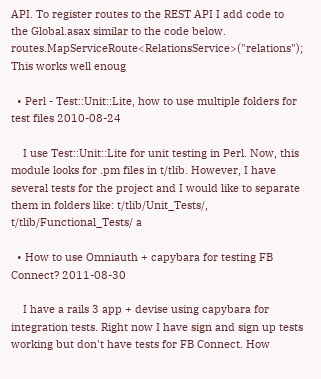API. To register routes to the REST API I add code to the Global.asax similar to the code below. routes.MapServiceRoute<RelationsService>("relations"); This works well enoug

  • Perl - Test::Unit::Lite, how to use multiple folders for test files 2010-08-24

    I use Test::Unit::Lite for unit testing in Perl. Now, this module looks for .pm files in t/tlib. However, I have several tests for the project and I would like to separate them in folders like: t/tlib/Unit_Tests/, t/tlib/Functional_Tests/ a

  • How to use Omniauth + capybara for testing FB Connect? 2011-08-30

    I have a rails 3 app + devise using capybara for integration tests. Right now I have sign and sign up tests working but don't have tests for FB Connect. How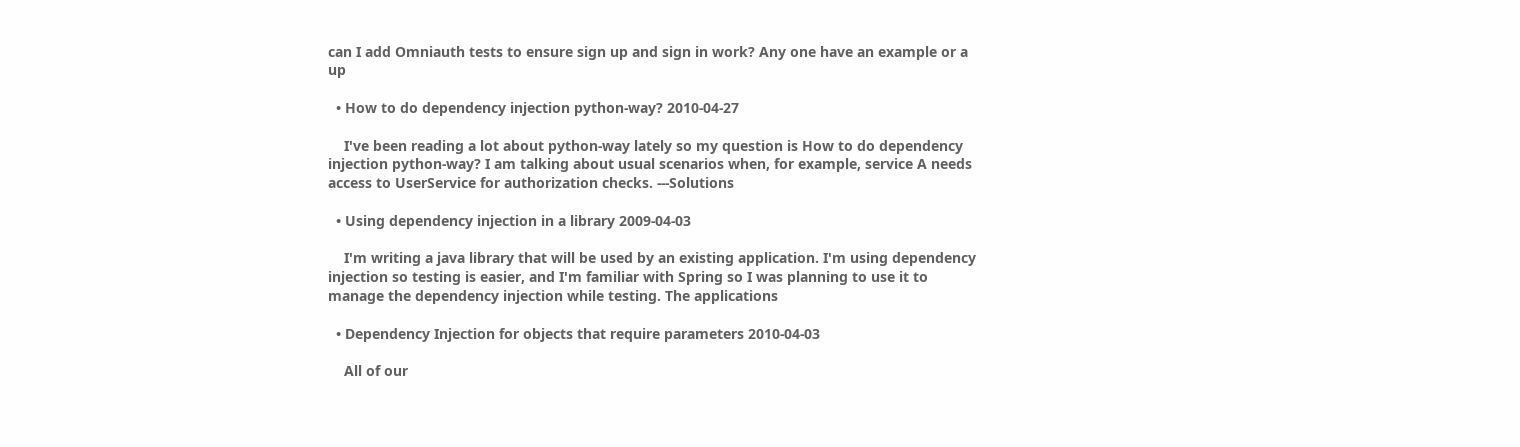can I add Omniauth tests to ensure sign up and sign in work? Any one have an example or a up

  • How to do dependency injection python-way? 2010-04-27

    I've been reading a lot about python-way lately so my question is How to do dependency injection python-way? I am talking about usual scenarios when, for example, service A needs access to UserService for authorization checks. ---Solutions

  • Using dependency injection in a library 2009-04-03

    I'm writing a java library that will be used by an existing application. I'm using dependency injection so testing is easier, and I'm familiar with Spring so I was planning to use it to manage the dependency injection while testing. The applications

  • Dependency Injection for objects that require parameters 2010-04-03

    All of our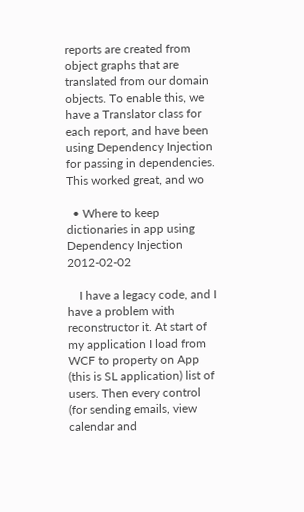reports are created from object graphs that are translated from our domain objects. To enable this, we have a Translator class for each report, and have been using Dependency Injection for passing in dependencies. This worked great, and wo

  • Where to keep dictionaries in app using Dependency Injection 2012-02-02

    I have a legacy code, and I have a problem with reconstructor it. At start of my application I load from WCF to property on App (this is SL application) list of users. Then every control (for sending emails, view calendar and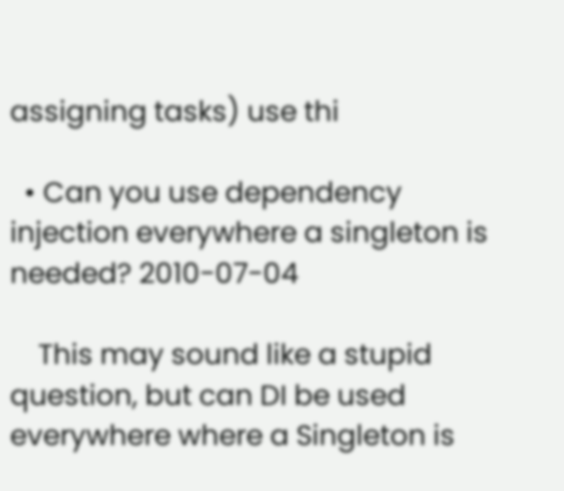assigning tasks) use thi

  • Can you use dependency injection everywhere a singleton is needed? 2010-07-04

    This may sound like a stupid question, but can DI be used everywhere where a Singleton is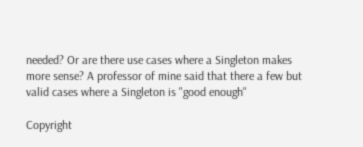needed? Or are there use cases where a Singleton makes more sense? A professor of mine said that there a few but valid cases where a Singleton is "good enough"

Copyright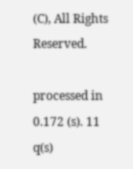(C), All Rights Reserved.

processed in 0.172 (s). 11 q(s)